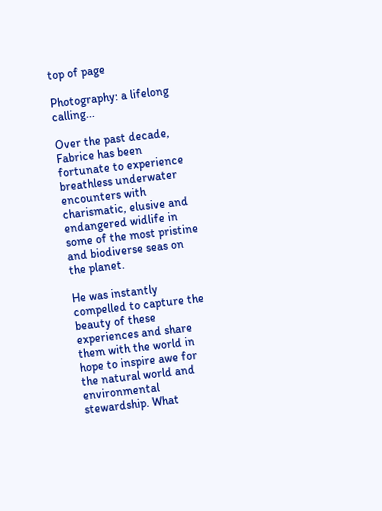top of page

Photography: a lifelong calling...

Over the past decade, Fabrice has been fortunate to experience breathless underwater encounters with charismatic, elusive and endangered widlife in some of the most pristine and biodiverse seas on the planet.

He was instantly compelled to capture the beauty of these experiences and share them with the world in hope to inspire awe for the natural world and environmental stewardship. What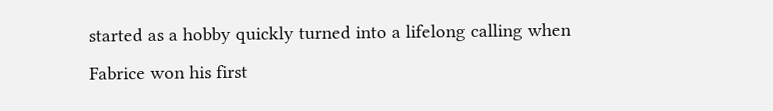started as a hobby quickly turned into a lifelong calling when Fabrice won his first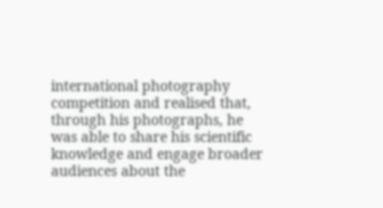international photography competition and realised that, through his photographs, he was able to share his scientific knowledge and engage broader audiences about the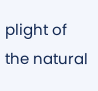plight of the natural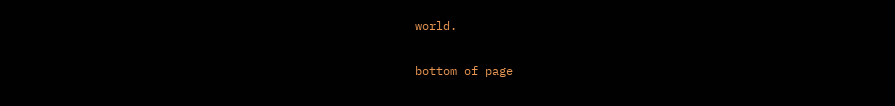world.

bottom of page